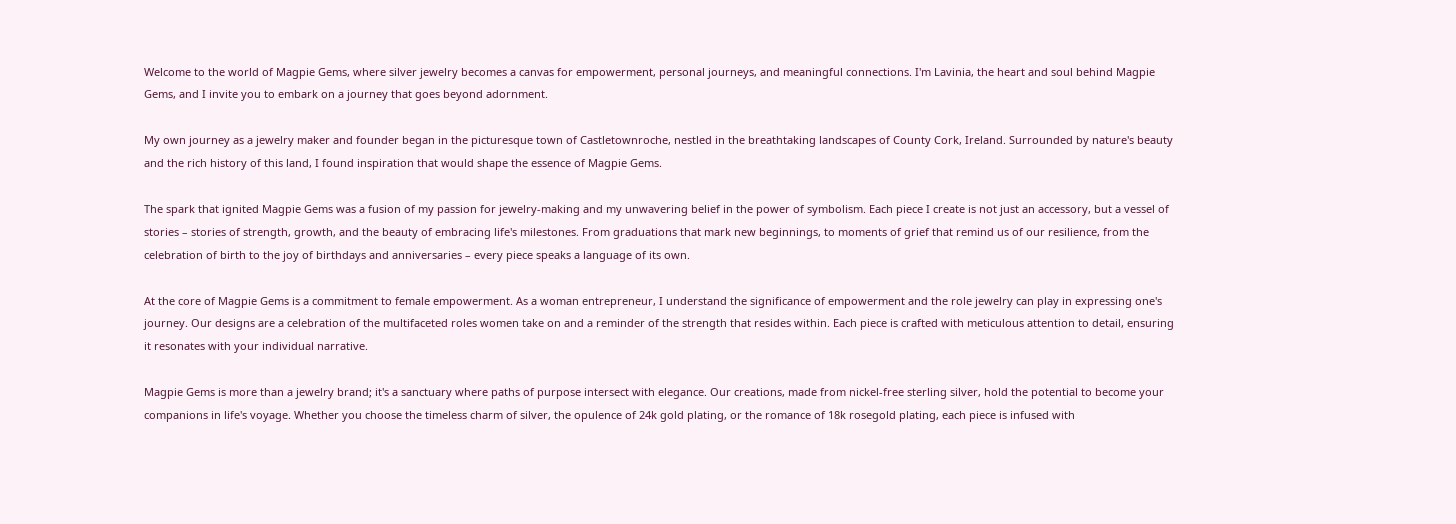Welcome to the world of Magpie Gems, where silver jewelry becomes a canvas for empowerment, personal journeys, and meaningful connections. I'm Lavinia, the heart and soul behind Magpie Gems, and I invite you to embark on a journey that goes beyond adornment.

My own journey as a jewelry maker and founder began in the picturesque town of Castletownroche, nestled in the breathtaking landscapes of County Cork, Ireland. Surrounded by nature's beauty and the rich history of this land, I found inspiration that would shape the essence of Magpie Gems.

The spark that ignited Magpie Gems was a fusion of my passion for jewelry-making and my unwavering belief in the power of symbolism. Each piece I create is not just an accessory, but a vessel of stories – stories of strength, growth, and the beauty of embracing life's milestones. From graduations that mark new beginnings, to moments of grief that remind us of our resilience, from the celebration of birth to the joy of birthdays and anniversaries – every piece speaks a language of its own.

At the core of Magpie Gems is a commitment to female empowerment. As a woman entrepreneur, I understand the significance of empowerment and the role jewelry can play in expressing one's journey. Our designs are a celebration of the multifaceted roles women take on and a reminder of the strength that resides within. Each piece is crafted with meticulous attention to detail, ensuring it resonates with your individual narrative.

Magpie Gems is more than a jewelry brand; it's a sanctuary where paths of purpose intersect with elegance. Our creations, made from nickel-free sterling silver, hold the potential to become your companions in life's voyage. Whether you choose the timeless charm of silver, the opulence of 24k gold plating, or the romance of 18k rosegold plating, each piece is infused with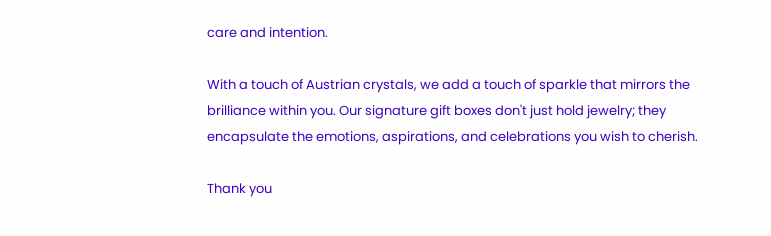care and intention.

With a touch of Austrian crystals, we add a touch of sparkle that mirrors the brilliance within you. Our signature gift boxes don't just hold jewelry; they encapsulate the emotions, aspirations, and celebrations you wish to cherish.

Thank you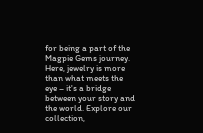for being a part of the Magpie Gems journey. Here, jewelry is more than what meets the eye – it's a bridge between your story and the world. Explore our collection,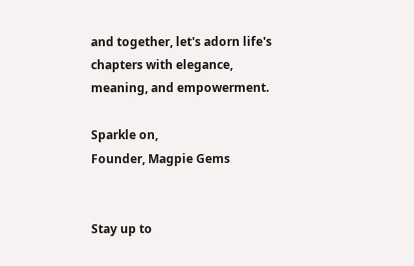and together, let's adorn life's chapters with elegance, meaning, and empowerment.

Sparkle on,
Founder, Magpie Gems


Stay up to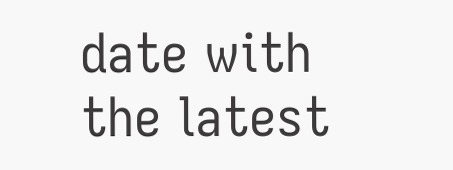date with the latest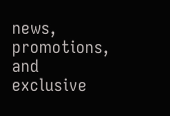news, promotions, and exclusive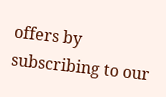offers by subscribing to our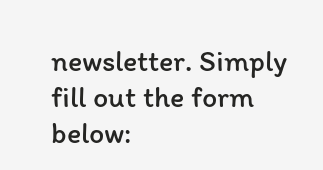newsletter. Simply fill out the form below: